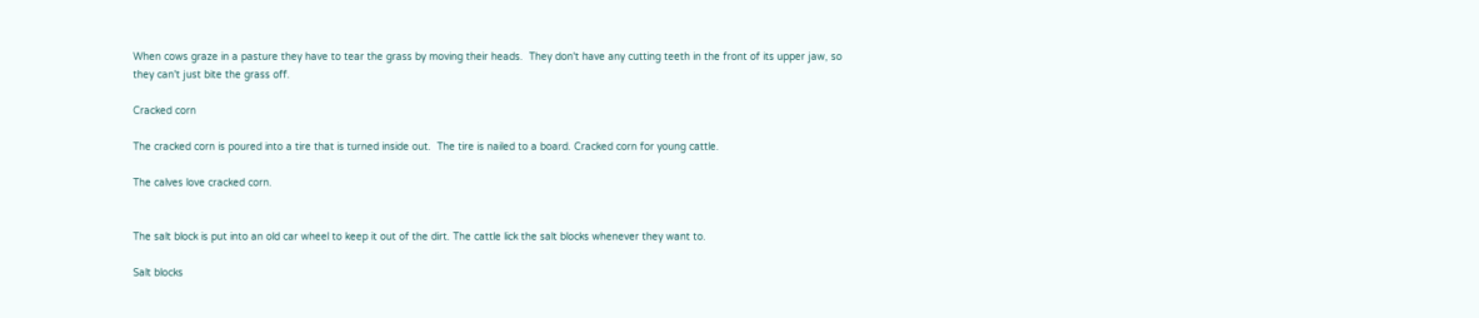When cows graze in a pasture they have to tear the grass by moving their heads.  They don't have any cutting teeth in the front of its upper jaw, so they can't just bite the grass off.

Cracked corn

The cracked corn is poured into a tire that is turned inside out.  The tire is nailed to a board. Cracked corn for young cattle.

The calves love cracked corn.


The salt block is put into an old car wheel to keep it out of the dirt. The cattle lick the salt blocks whenever they want to.

Salt blocks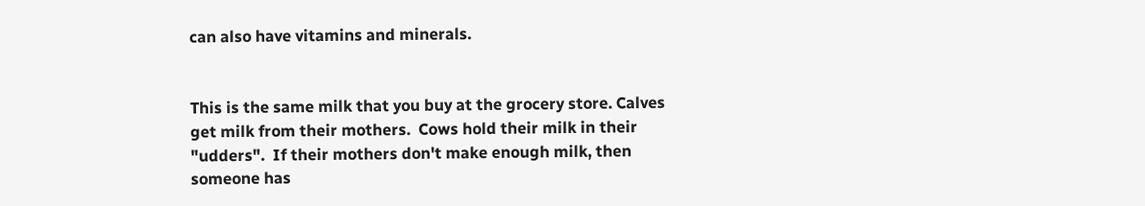can also have vitamins and minerals.


This is the same milk that you buy at the grocery store. Calves get milk from their mothers.  Cows hold their milk in their "udders".  If their mothers don't make enough milk, then someone has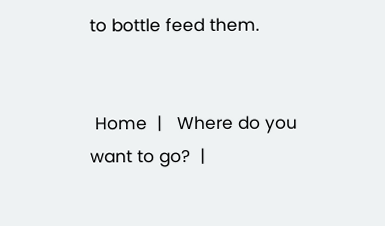to bottle feed them.


 Home  |   Where do you want to go?  |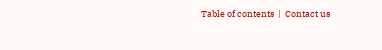Table of contents  |  Contact us